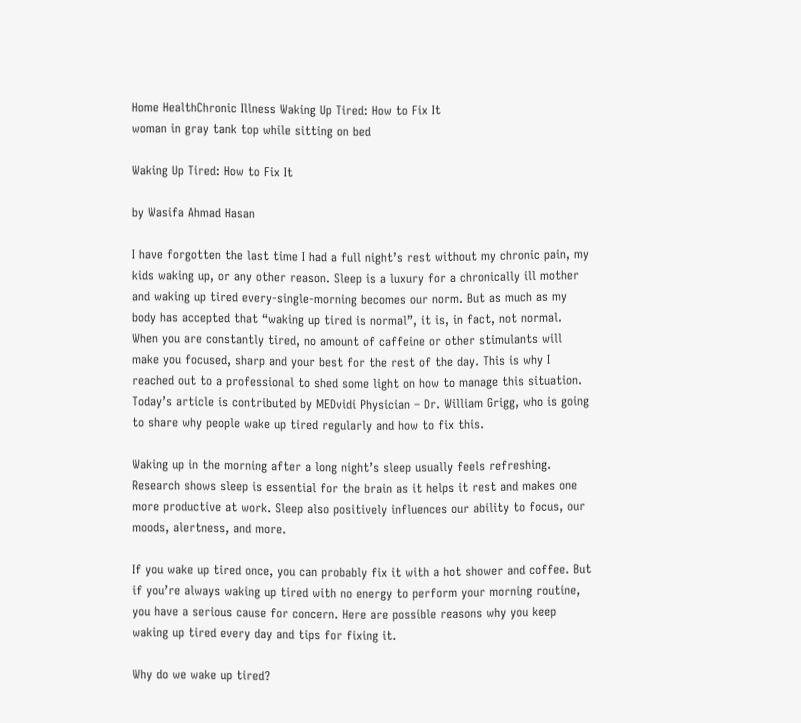Home HealthChronic Illness Waking Up Tired: How to Fix It
woman in gray tank top while sitting on bed

Waking Up Tired: How to Fix It

by Wasifa Ahmad Hasan

I have forgotten the last time I had a full night’s rest without my chronic pain, my kids waking up, or any other reason. Sleep is a luxury for a chronically ill mother and waking up tired every-single-morning becomes our norm. But as much as my body has accepted that “waking up tired is normal”, it is, in fact, not normal. When you are constantly tired, no amount of caffeine or other stimulants will make you focused, sharp and your best for the rest of the day. This is why I reached out to a professional to shed some light on how to manage this situation. Today’s article is contributed by MEDvidi Physician – Dr. William Grigg, who is going to share why people wake up tired regularly and how to fix this.

Waking up in the morning after a long night’s sleep usually feels refreshing. Research shows sleep is essential for the brain as it helps it rest and makes one more productive at work. Sleep also positively influences our ability to focus, our moods, alertness, and more.

If you wake up tired once, you can probably fix it with a hot shower and coffee. But if you’re always waking up tired with no energy to perform your morning routine, you have a serious cause for concern. Here are possible reasons why you keep waking up tired every day and tips for fixing it.

Why do we wake up tired?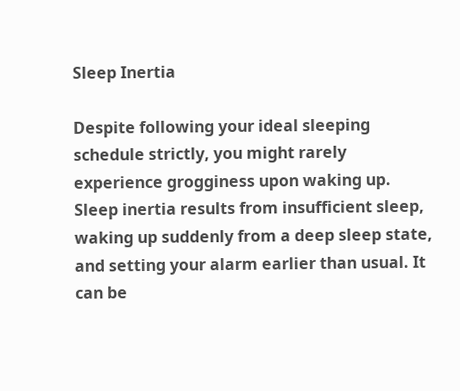Sleep Inertia

Despite following your ideal sleeping schedule strictly, you might rarely experience grogginess upon waking up. Sleep inertia results from insufficient sleep, waking up suddenly from a deep sleep state, and setting your alarm earlier than usual. It can be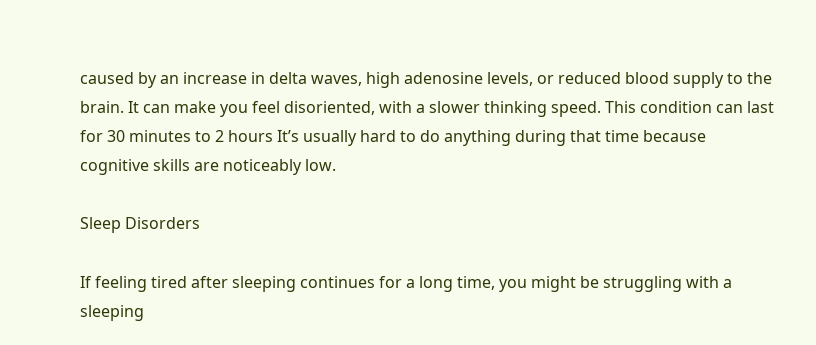caused by an increase in delta waves, high adenosine levels, or reduced blood supply to the brain. It can make you feel disoriented, with a slower thinking speed. This condition can last for 30 minutes to 2 hours It’s usually hard to do anything during that time because cognitive skills are noticeably low.

Sleep Disorders

If feeling tired after sleeping continues for a long time, you might be struggling with a sleeping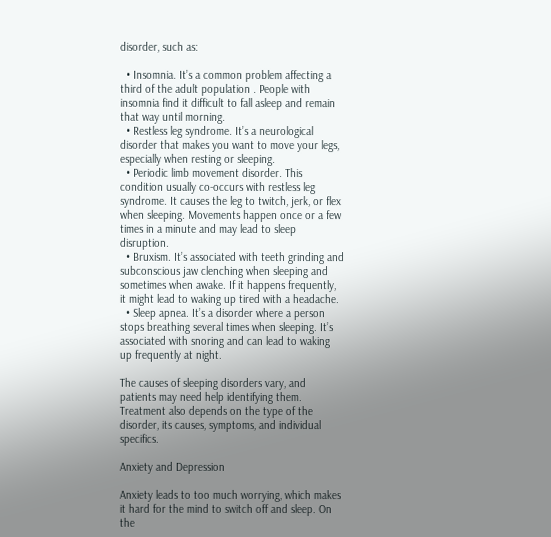disorder, such as:

  • Insomnia. It’s a common problem affecting a third of the adult population . People with insomnia find it difficult to fall asleep and remain that way until morning.
  • Restless leg syndrome. It’s a neurological disorder that makes you want to move your legs, especially when resting or sleeping.
  • Periodic limb movement disorder. This condition usually co-occurs with restless leg syndrome. It causes the leg to twitch, jerk, or flex when sleeping. Movements happen once or a few times in a minute and may lead to sleep disruption.
  • Bruxism. It’s associated with teeth grinding and subconscious jaw clenching when sleeping and sometimes when awake. If it happens frequently, it might lead to waking up tired with a headache.
  • Sleep apnea. It’s a disorder where a person stops breathing several times when sleeping. It’s associated with snoring and can lead to waking up frequently at night.

The causes of sleeping disorders vary, and patients may need help identifying them. Treatment also depends on the type of the disorder, its causes, symptoms, and individual specifics.

Anxiety and Depression

Anxiety leads to too much worrying, which makes it hard for the mind to switch off and sleep. On the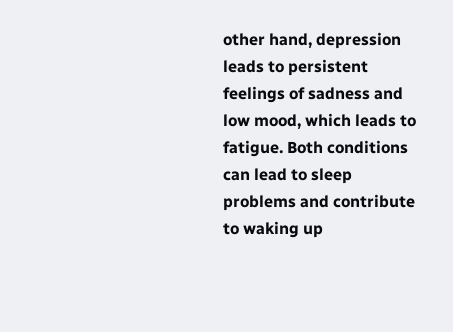other hand, depression leads to persistent feelings of sadness and low mood, which leads to fatigue. Both conditions can lead to sleep problems and contribute to waking up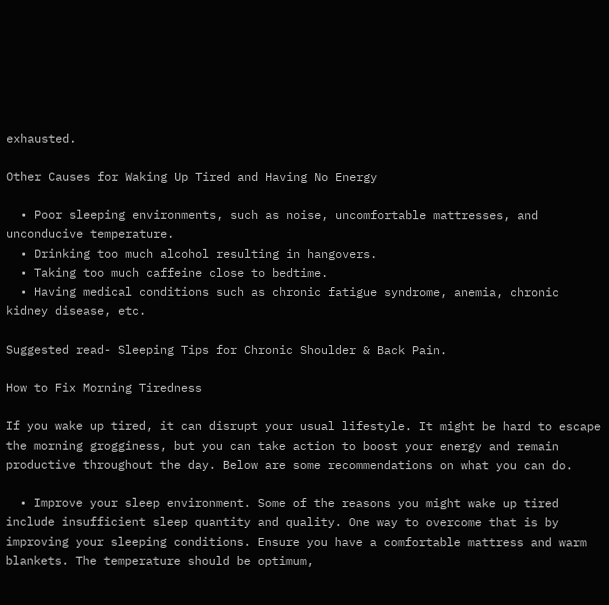exhausted.

Other Causes for Waking Up Tired and Having No Energy

  • Poor sleeping environments, such as noise, uncomfortable mattresses, and unconducive temperature.
  • Drinking too much alcohol resulting in hangovers.
  • Taking too much caffeine close to bedtime.
  • Having medical conditions such as chronic fatigue syndrome, anemia, chronic kidney disease, etc.

Suggested read- Sleeping Tips for Chronic Shoulder & Back Pain.

How to Fix Morning Tiredness

If you wake up tired, it can disrupt your usual lifestyle. It might be hard to escape the morning grogginess, but you can take action to boost your energy and remain productive throughout the day. Below are some recommendations on what you can do.

  • Improve your sleep environment. Some of the reasons you might wake up tired include insufficient sleep quantity and quality. One way to overcome that is by improving your sleeping conditions. Ensure you have a comfortable mattress and warm blankets. The temperature should be optimum,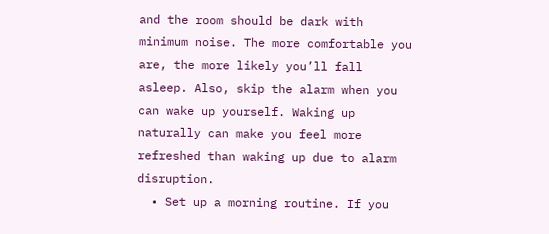and the room should be dark with minimum noise. The more comfortable you are, the more likely you’ll fall asleep. Also, skip the alarm when you can wake up yourself. Waking up naturally can make you feel more refreshed than waking up due to alarm disruption.
  • Set up a morning routine. If you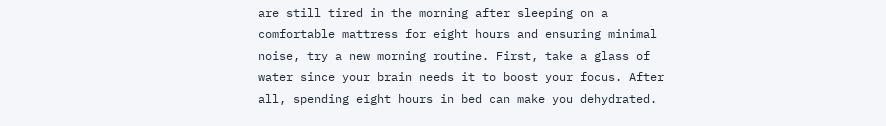are still tired in the morning after sleeping on a comfortable mattress for eight hours and ensuring minimal noise, try a new morning routine. First, take a glass of water since your brain needs it to boost your focus. After all, spending eight hours in bed can make you dehydrated.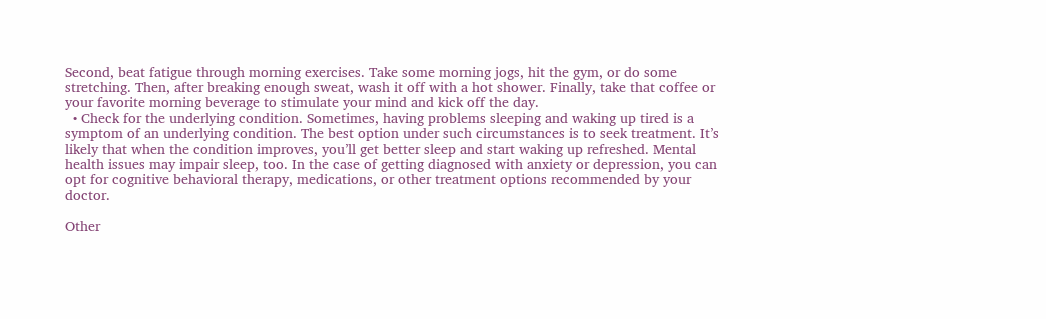Second, beat fatigue through morning exercises. Take some morning jogs, hit the gym, or do some stretching. Then, after breaking enough sweat, wash it off with a hot shower. Finally, take that coffee or your favorite morning beverage to stimulate your mind and kick off the day.
  • Check for the underlying condition. Sometimes, having problems sleeping and waking up tired is a symptom of an underlying condition. The best option under such circumstances is to seek treatment. It’s likely that when the condition improves, you’ll get better sleep and start waking up refreshed. Mental health issues may impair sleep, too. In the case of getting diagnosed with anxiety or depression, you can opt for cognitive behavioral therapy, medications, or other treatment options recommended by your doctor.

Other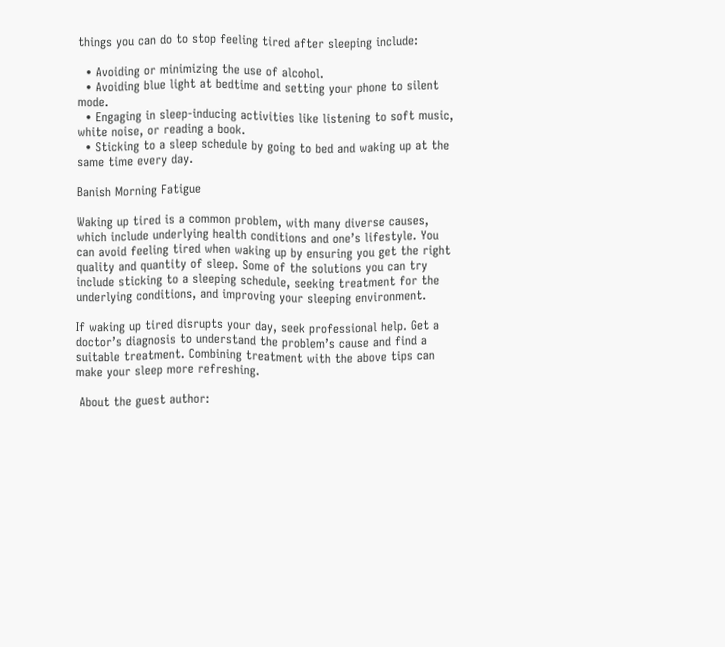things you can do to stop feeling tired after sleeping include:

  • Avoiding or minimizing the use of alcohol.
  • Avoiding blue light at bedtime and setting your phone to silent mode.
  • Engaging in sleep-inducing activities like listening to soft music, white noise, or reading a book.
  • Sticking to a sleep schedule by going to bed and waking up at the same time every day.

Banish Morning Fatigue

Waking up tired is a common problem, with many diverse causes, which include underlying health conditions and one’s lifestyle. You can avoid feeling tired when waking up by ensuring you get the right quality and quantity of sleep. Some of the solutions you can try include sticking to a sleeping schedule, seeking treatment for the underlying conditions, and improving your sleeping environment.

If waking up tired disrupts your day, seek professional help. Get a doctor’s diagnosis to understand the problem’s cause and find a suitable treatment. Combining treatment with the above tips can make your sleep more refreshing.

 About the guest author: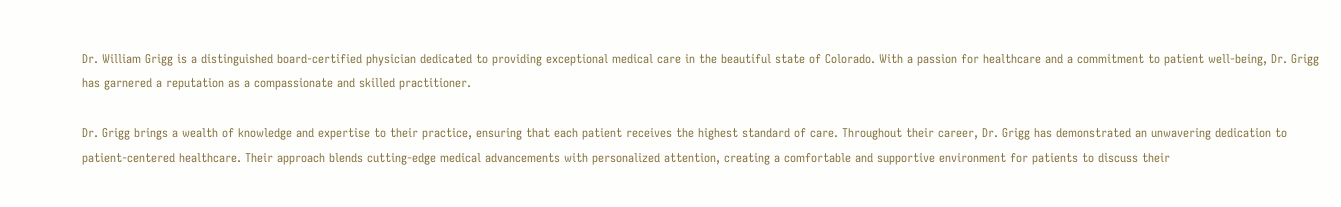Dr. William Grigg is a distinguished board-certified physician dedicated to providing exceptional medical care in the beautiful state of Colorado. With a passion for healthcare and a commitment to patient well-being, Dr. Grigg has garnered a reputation as a compassionate and skilled practitioner.

Dr. Grigg brings a wealth of knowledge and expertise to their practice, ensuring that each patient receives the highest standard of care. Throughout their career, Dr. Grigg has demonstrated an unwavering dedication to patient-centered healthcare. Their approach blends cutting-edge medical advancements with personalized attention, creating a comfortable and supportive environment for patients to discuss their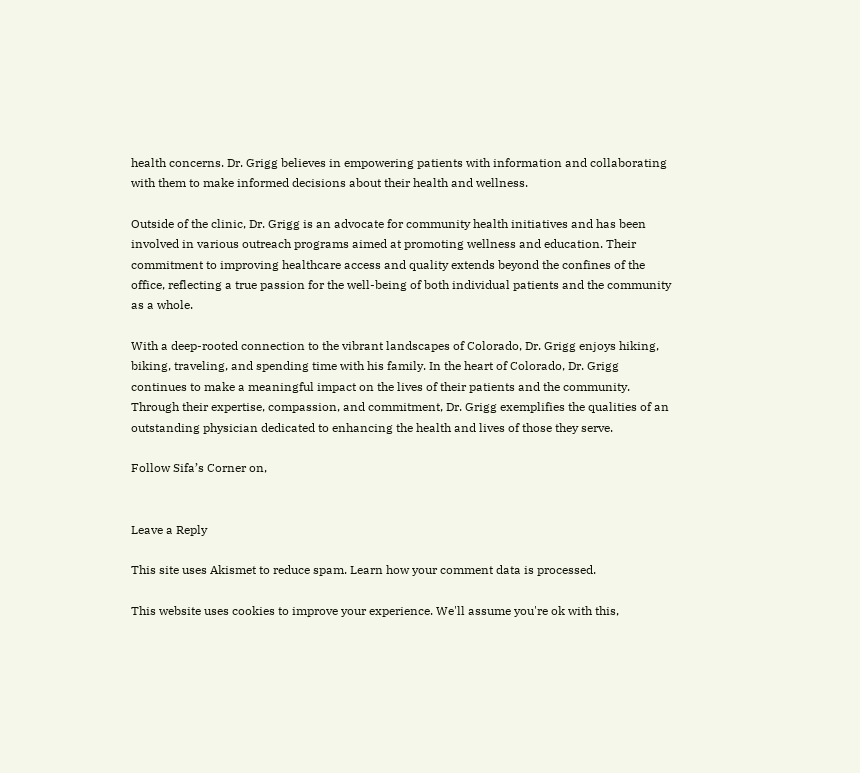health concerns. Dr. Grigg believes in empowering patients with information and collaborating with them to make informed decisions about their health and wellness.

Outside of the clinic, Dr. Grigg is an advocate for community health initiatives and has been involved in various outreach programs aimed at promoting wellness and education. Their commitment to improving healthcare access and quality extends beyond the confines of the office, reflecting a true passion for the well-being of both individual patients and the community as a whole.

With a deep-rooted connection to the vibrant landscapes of Colorado, Dr. Grigg enjoys hiking, biking, traveling, and spending time with his family. In the heart of Colorado, Dr. Grigg continues to make a meaningful impact on the lives of their patients and the community. Through their expertise, compassion, and commitment, Dr. Grigg exemplifies the qualities of an outstanding physician dedicated to enhancing the health and lives of those they serve.

Follow Sifa’s Corner on,


Leave a Reply

This site uses Akismet to reduce spam. Learn how your comment data is processed.

This website uses cookies to improve your experience. We'll assume you're ok with this,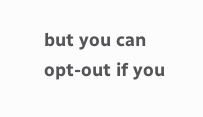but you can opt-out if you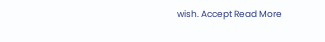wish. Accept Read More